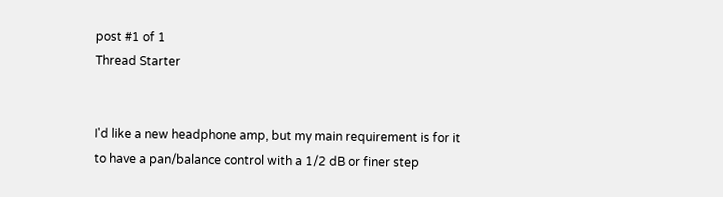post #1 of 1
Thread Starter


I'd like a new headphone amp, but my main requirement is for it to have a pan/balance control with a 1/2 dB or finer step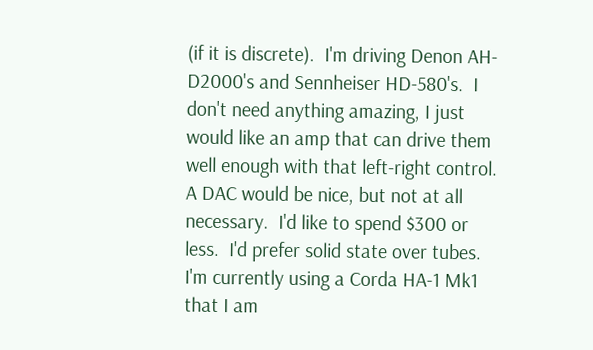(if it is discrete).  I'm driving Denon AH-D2000's and Sennheiser HD-580's.  I don't need anything amazing, I just would like an amp that can drive them well enough with that left-right control.  A DAC would be nice, but not at all necessary.  I'd like to spend $300 or less.  I'd prefer solid state over tubes.  I'm currently using a Corda HA-1 Mk1 that I am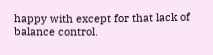happy with except for that lack of balance control.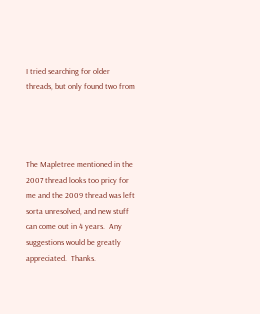I tried searching for older threads, but only found two from




The Mapletree mentioned in the 2007 thread looks too pricy for me and the 2009 thread was left sorta unresolved, and new stuff can come out in 4 years.  Any suggestions would be greatly appreciated.  Thanks.